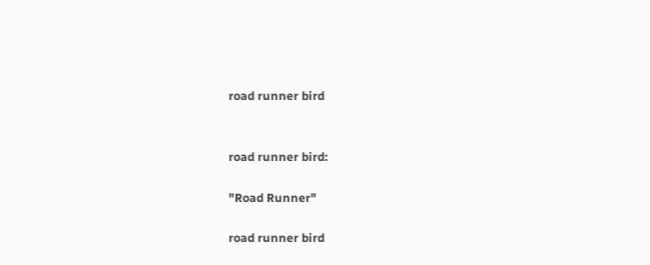road runner bird


road runner bird:

"Road Runner"

road runner bird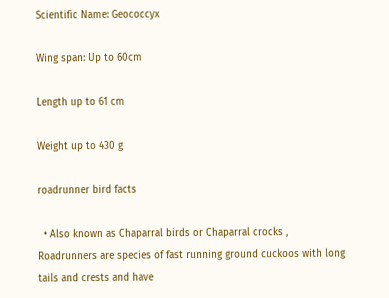Scientific Name: Geococcyx

Wing span: Up to 60cm

Length up to 61 cm

Weight up to 430 g

roadrunner bird facts

  • Also known as Chaparral birds or Chaparral crocks , Roadrunners are species of fast running ground cuckoos with long tails and crests and have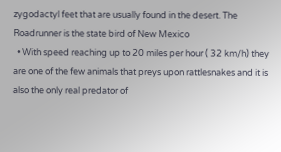zygodactyl feet that are usually found in the desert. The Roadrunner is the state bird of New Mexico
  • With speed reaching up to 20 miles per hour ( 32 km/h) they are one of the few animals that preys upon rattlesnakes and it is also the only real predator of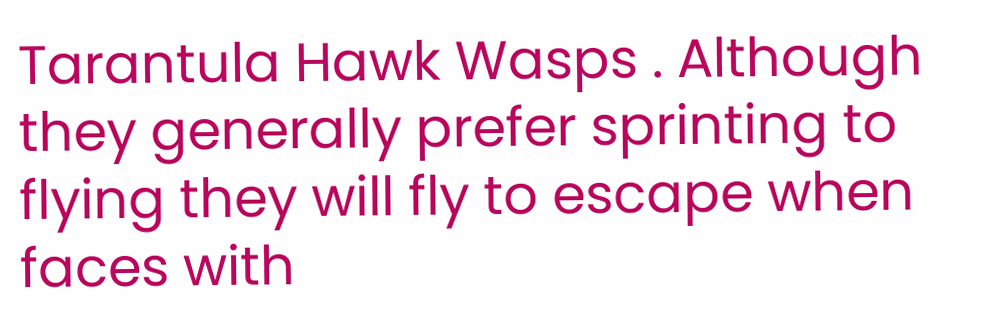Tarantula Hawk Wasps . Although they generally prefer sprinting to flying they will fly to escape when faces with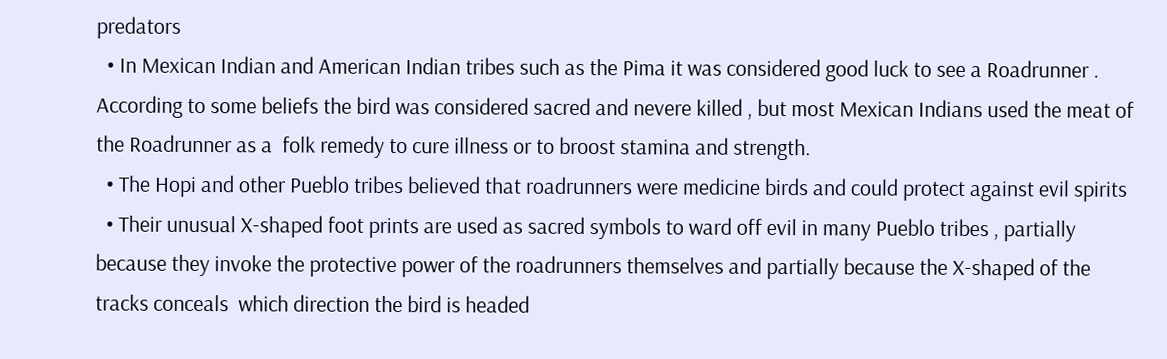predators
  • In Mexican Indian and American Indian tribes such as the Pima it was considered good luck to see a Roadrunner . According to some beliefs the bird was considered sacred and nevere killed , but most Mexican Indians used the meat of the Roadrunner as a  folk remedy to cure illness or to broost stamina and strength.
  • The Hopi and other Pueblo tribes believed that roadrunners were medicine birds and could protect against evil spirits
  • Their unusual X-shaped foot prints are used as sacred symbols to ward off evil in many Pueblo tribes , partially because they invoke the protective power of the roadrunners themselves and partially because the X-shaped of the tracks conceals  which direction the bird is headed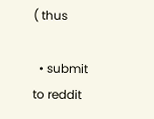( thus

  • submit to reddit